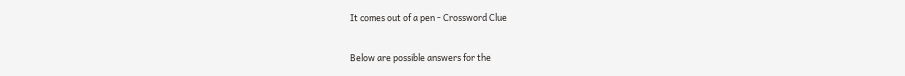It comes out of a pen - Crossword Clue

Below are possible answers for the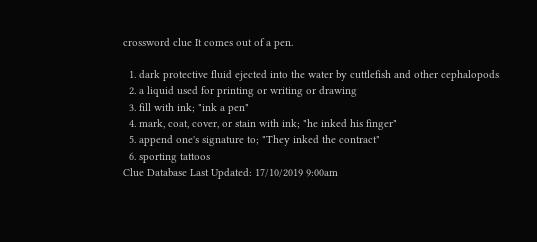crossword clue It comes out of a pen.

  1. dark protective fluid ejected into the water by cuttlefish and other cephalopods
  2. a liquid used for printing or writing or drawing
  3. fill with ink; "ink a pen"
  4. mark, coat, cover, or stain with ink; "he inked his finger"
  5. append one's signature to; "They inked the contract"
  6. sporting tattoos
Clue Database Last Updated: 17/10/2019 9:00am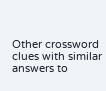Other crossword clues with similar answers to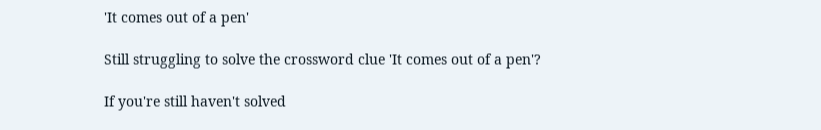'It comes out of a pen'

Still struggling to solve the crossword clue 'It comes out of a pen'?

If you're still haven't solved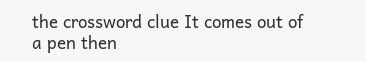the crossword clue It comes out of a pen then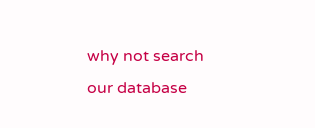why not search our database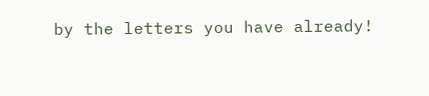by the letters you have already!